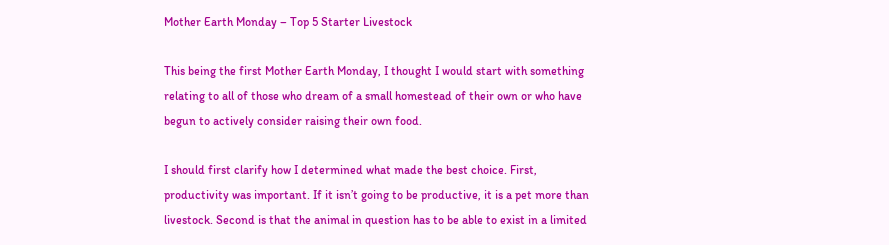Mother Earth Monday – Top 5 Starter Livestock

This being the first Mother Earth Monday, I thought I would start with something relating to all of those who dream of a small homestead of their own or who have begun to actively consider raising their own food.

I should first clarify how I determined what made the best choice. First, productivity was important. If it isn’t going to be productive, it is a pet more than livestock. Second is that the animal in question has to be able to exist in a limited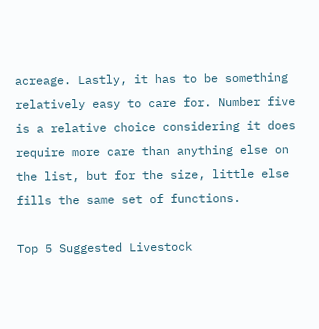acreage. Lastly, it has to be something relatively easy to care for. Number five is a relative choice considering it does require more care than anything else on the list, but for the size, little else fills the same set of functions.

Top 5 Suggested Livestock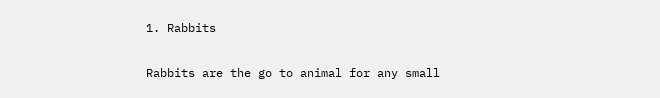1. Rabbits

Rabbits are the go to animal for any small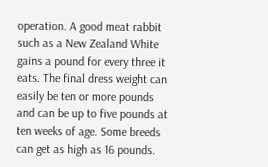operation. A good meat rabbit such as a New Zealand White gains a pound for every three it eats. The final dress weight can easily be ten or more pounds and can be up to five pounds at ten weeks of age. Some breeds can get as high as 16 pounds.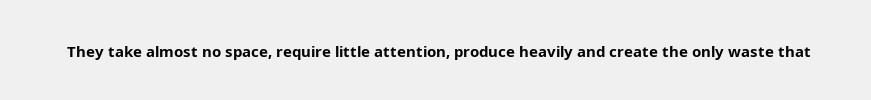They take almost no space, require little attention, produce heavily and create the only waste that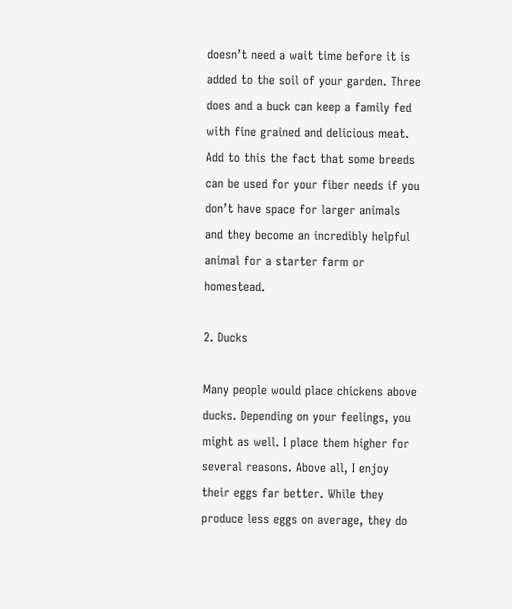doesn’t need a wait time before it is added to the soil of your garden. Three does and a buck can keep a family fed with fine grained and delicious meat. Add to this the fact that some breeds can be used for your fiber needs if you don’t have space for larger animals and they become an incredibly helpful animal for a starter farm or homestead.

2. Ducks

Many people would place chickens above ducks. Depending on your feelings, you might as well. I place them higher for several reasons. Above all, I enjoy their eggs far better. While they produce less eggs on average, they do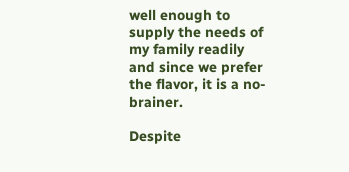well enough to supply the needs of my family readily and since we prefer the flavor, it is a no-brainer.

Despite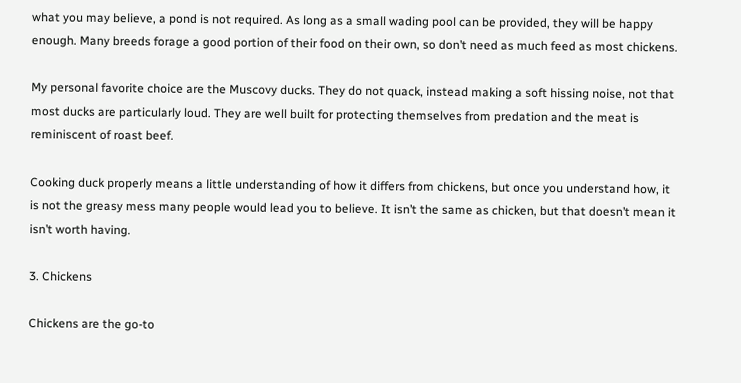what you may believe, a pond is not required. As long as a small wading pool can be provided, they will be happy enough. Many breeds forage a good portion of their food on their own, so don’t need as much feed as most chickens.

My personal favorite choice are the Muscovy ducks. They do not quack, instead making a soft hissing noise, not that most ducks are particularly loud. They are well built for protecting themselves from predation and the meat is reminiscent of roast beef.

Cooking duck properly means a little understanding of how it differs from chickens, but once you understand how, it is not the greasy mess many people would lead you to believe. It isn’t the same as chicken, but that doesn’t mean it isn’t worth having.

3. Chickens

Chickens are the go-to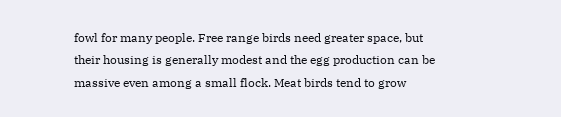fowl for many people. Free range birds need greater space, but their housing is generally modest and the egg production can be massive even among a small flock. Meat birds tend to grow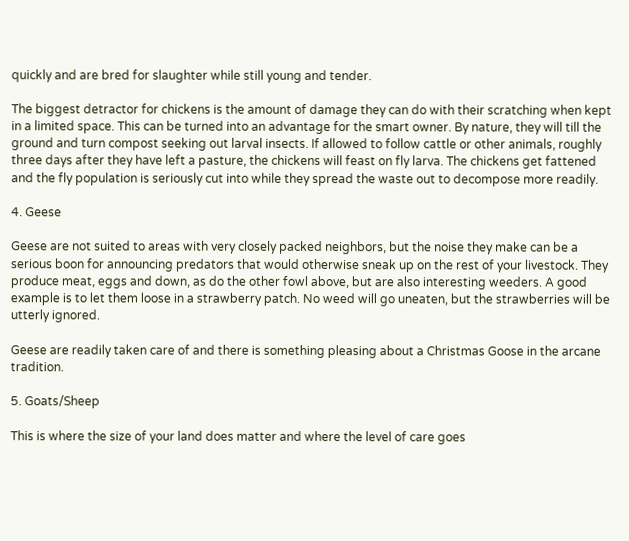quickly and are bred for slaughter while still young and tender.

The biggest detractor for chickens is the amount of damage they can do with their scratching when kept in a limited space. This can be turned into an advantage for the smart owner. By nature, they will till the ground and turn compost seeking out larval insects. If allowed to follow cattle or other animals, roughly three days after they have left a pasture, the chickens will feast on fly larva. The chickens get fattened and the fly population is seriously cut into while they spread the waste out to decompose more readily.

4. Geese

Geese are not suited to areas with very closely packed neighbors, but the noise they make can be a serious boon for announcing predators that would otherwise sneak up on the rest of your livestock. They produce meat, eggs and down, as do the other fowl above, but are also interesting weeders. A good example is to let them loose in a strawberry patch. No weed will go uneaten, but the strawberries will be utterly ignored.

Geese are readily taken care of and there is something pleasing about a Christmas Goose in the arcane tradition.

5. Goats/Sheep

This is where the size of your land does matter and where the level of care goes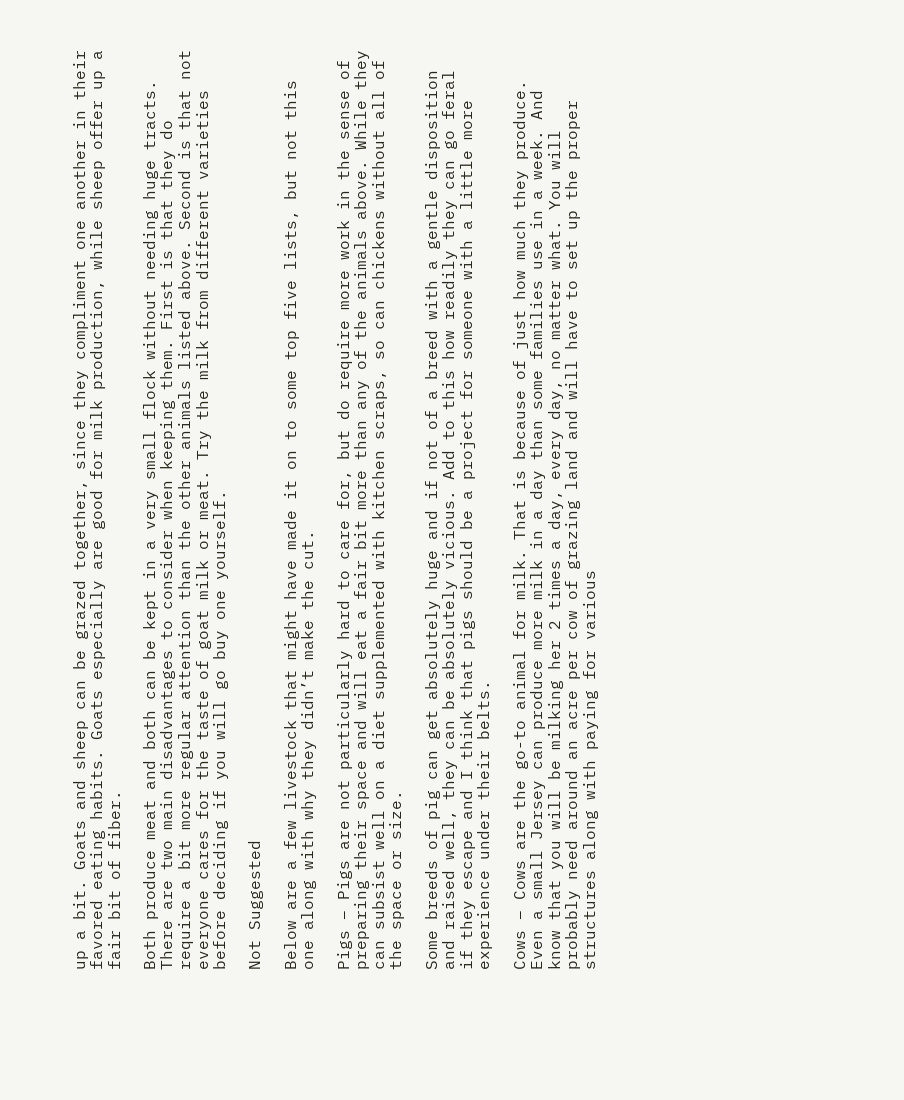up a bit. Goats and sheep can be grazed together, since they compliment one another in their favored eating habits. Goats especially are good for milk production, while sheep offer up a fair bit of fiber.

Both produce meat and both can be kept in a very small flock without needing huge tracts. There are two main disadvantages to consider when keeping them. First is that they do require a bit more regular attention than the other animals listed above. Second is that not everyone cares for the taste of goat milk or meat. Try the milk from different varieties before deciding if you will go buy one yourself.

Not Suggested

Below are a few livestock that might have made it on to some top five lists, but not this one along with why they didn’t make the cut.

Pigs – Pigs are not particularly hard to care for, but do require more work in the sense of preparing their space and will eat a fair bit more than any of the animals above. While they can subsist well on a diet supplemented with kitchen scraps, so can chickens without all of the space or size.

Some breeds of pig can get absolutely huge and if not of a breed with a gentle disposition and raised well, they can be absolutely vicious. Add to this how readily they can go feral if they escape and I think that pigs should be a project for someone with a little more experience under their belts.

Cows – Cows are the go-to animal for milk. That is because of just how much they produce. Even a small Jersey can produce more milk in a day than some families use in a week. And know that you will be milking her 2 times a day, every day, no matter what. You will probably need around an acre per cow of grazing land and will have to set up the proper structures along with paying for various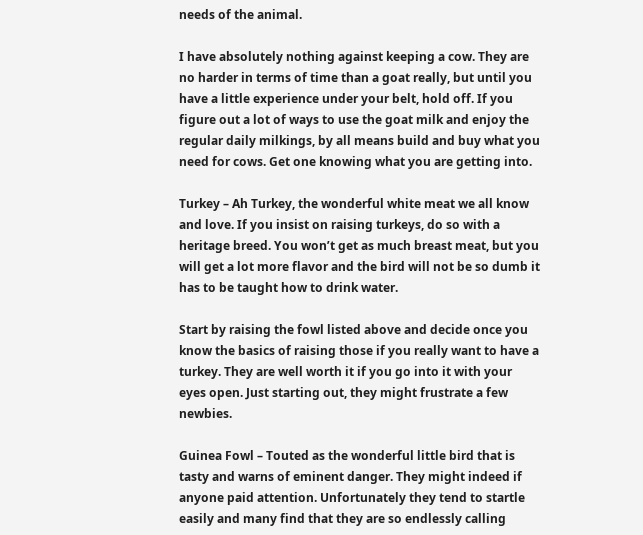needs of the animal.

I have absolutely nothing against keeping a cow. They are no harder in terms of time than a goat really, but until you have a little experience under your belt, hold off. If you figure out a lot of ways to use the goat milk and enjoy the regular daily milkings, by all means build and buy what you need for cows. Get one knowing what you are getting into.

Turkey – Ah Turkey, the wonderful white meat we all know and love. If you insist on raising turkeys, do so with a heritage breed. You won’t get as much breast meat, but you will get a lot more flavor and the bird will not be so dumb it has to be taught how to drink water.

Start by raising the fowl listed above and decide once you know the basics of raising those if you really want to have a turkey. They are well worth it if you go into it with your eyes open. Just starting out, they might frustrate a few newbies.

Guinea Fowl – Touted as the wonderful little bird that is tasty and warns of eminent danger. They might indeed if anyone paid attention. Unfortunately they tend to startle easily and many find that they are so endlessly calling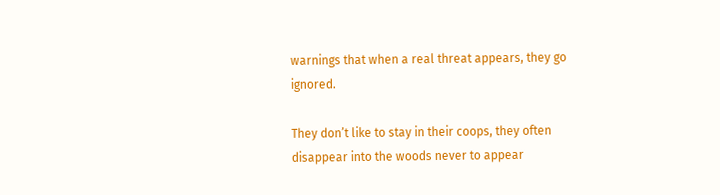warnings that when a real threat appears, they go ignored.

They don’t like to stay in their coops, they often disappear into the woods never to appear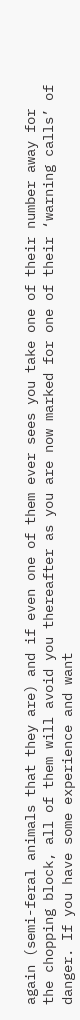again (semi-feral animals that they are) and if even one of them ever sees you take one of their number away for the chopping block, all of them will avoid you thereafter as you are now marked for one of their ‘warning calls’ of danger. If you have some experience and want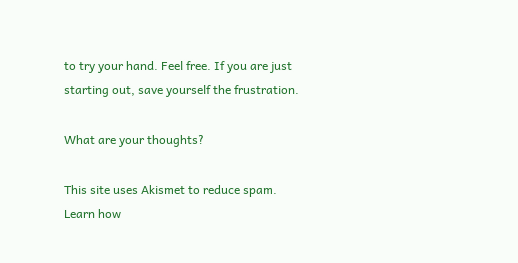to try your hand. Feel free. If you are just starting out, save yourself the frustration.

What are your thoughts?

This site uses Akismet to reduce spam. Learn how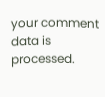your comment data is processed.